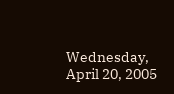Wednesday, April 20, 2005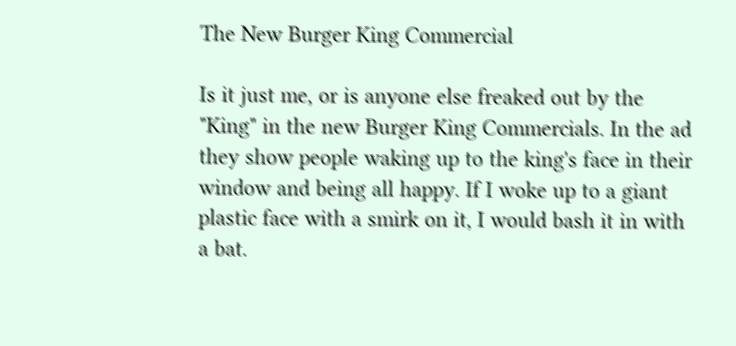The New Burger King Commercial

Is it just me, or is anyone else freaked out by the "King" in the new Burger King Commercials. In the ad they show people waking up to the king's face in their window and being all happy. If I woke up to a giant plastic face with a smirk on it, I would bash it in with a bat.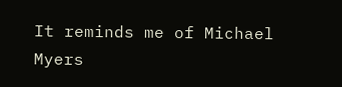It reminds me of Michael Myers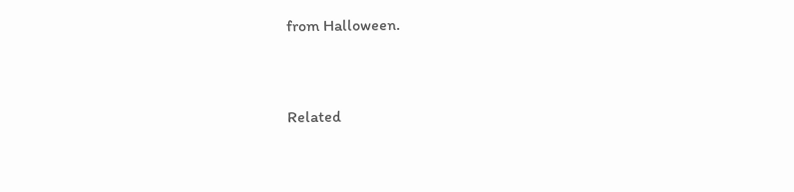from Halloween.


Related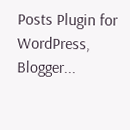Posts Plugin for WordPress, Blogger...